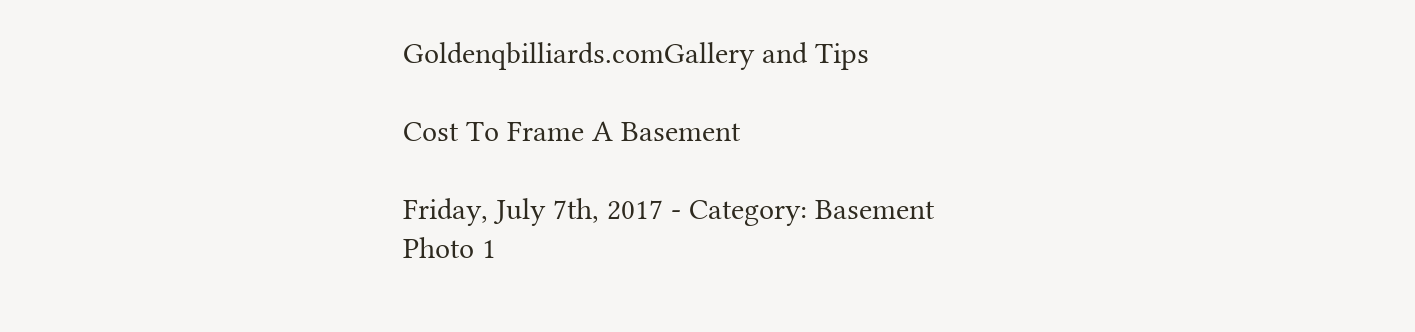Goldenqbilliards.comGallery and Tips

Cost To Frame A Basement

Friday, July 7th, 2017 - Category: Basement
Photo 1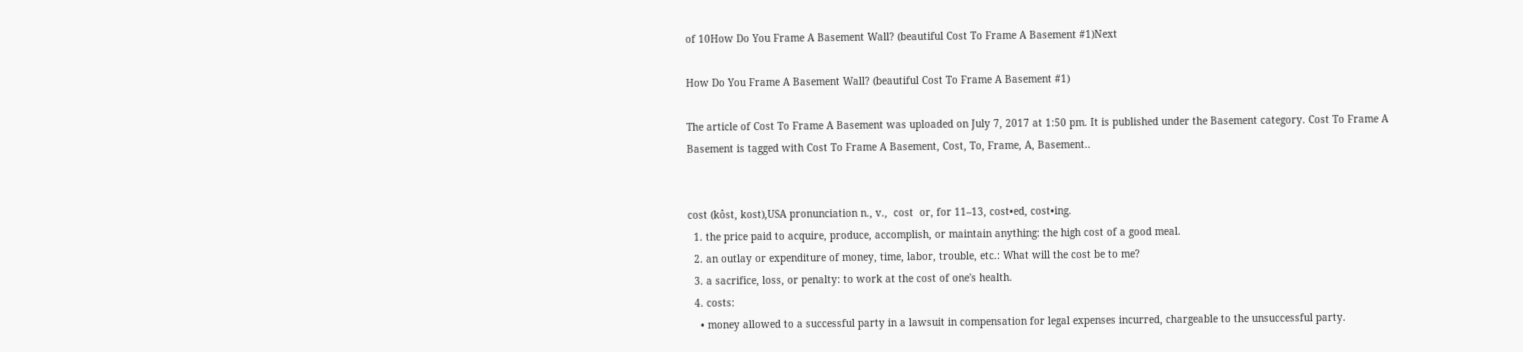of 10How Do You Frame A Basement Wall? (beautiful Cost To Frame A Basement #1)Next

How Do You Frame A Basement Wall? (beautiful Cost To Frame A Basement #1)

The article of Cost To Frame A Basement was uploaded on July 7, 2017 at 1:50 pm. It is published under the Basement category. Cost To Frame A Basement is tagged with Cost To Frame A Basement, Cost, To, Frame, A, Basement..


cost (kôst, kost),USA pronunciation n., v.,  cost  or, for 11–13, cost•ed, cost•ing.
  1. the price paid to acquire, produce, accomplish, or maintain anything: the high cost of a good meal.
  2. an outlay or expenditure of money, time, labor, trouble, etc.: What will the cost be to me?
  3. a sacrifice, loss, or penalty: to work at the cost of one's health.
  4. costs:
    • money allowed to a successful party in a lawsuit in compensation for legal expenses incurred, chargeable to the unsuccessful party.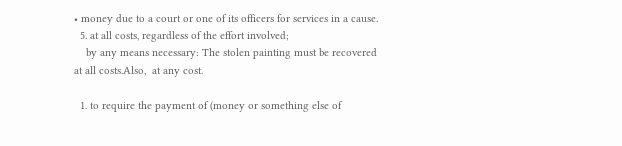• money due to a court or one of its officers for services in a cause.
  5. at all costs, regardless of the effort involved;
    by any means necessary: The stolen painting must be recovered at all costs.Also,  at any cost.

  1. to require the payment of (money or something else of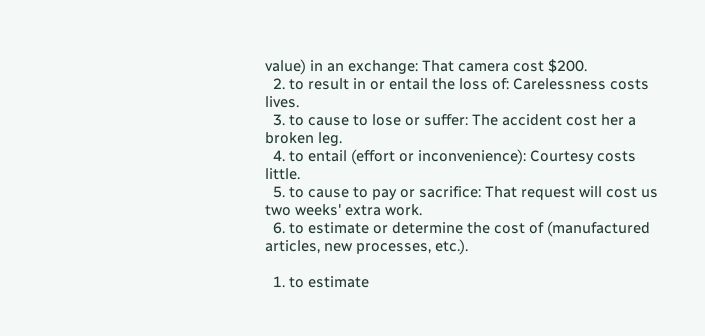value) in an exchange: That camera cost $200.
  2. to result in or entail the loss of: Carelessness costs lives.
  3. to cause to lose or suffer: The accident cost her a broken leg.
  4. to entail (effort or inconvenience): Courtesy costs little.
  5. to cause to pay or sacrifice: That request will cost us two weeks' extra work.
  6. to estimate or determine the cost of (manufactured articles, new processes, etc.).

  1. to estimate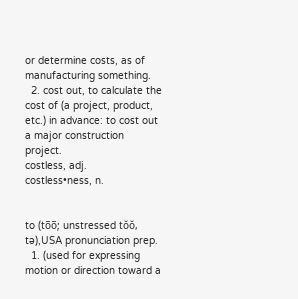or determine costs, as of manufacturing something.
  2. cost out, to calculate the cost of (a project, product, etc.) in advance: to cost out a major construction project.
costless, adj.
costless•ness, n.


to (to̅o̅; unstressed tŏŏ, tə),USA pronunciation prep.
  1. (used for expressing motion or direction toward a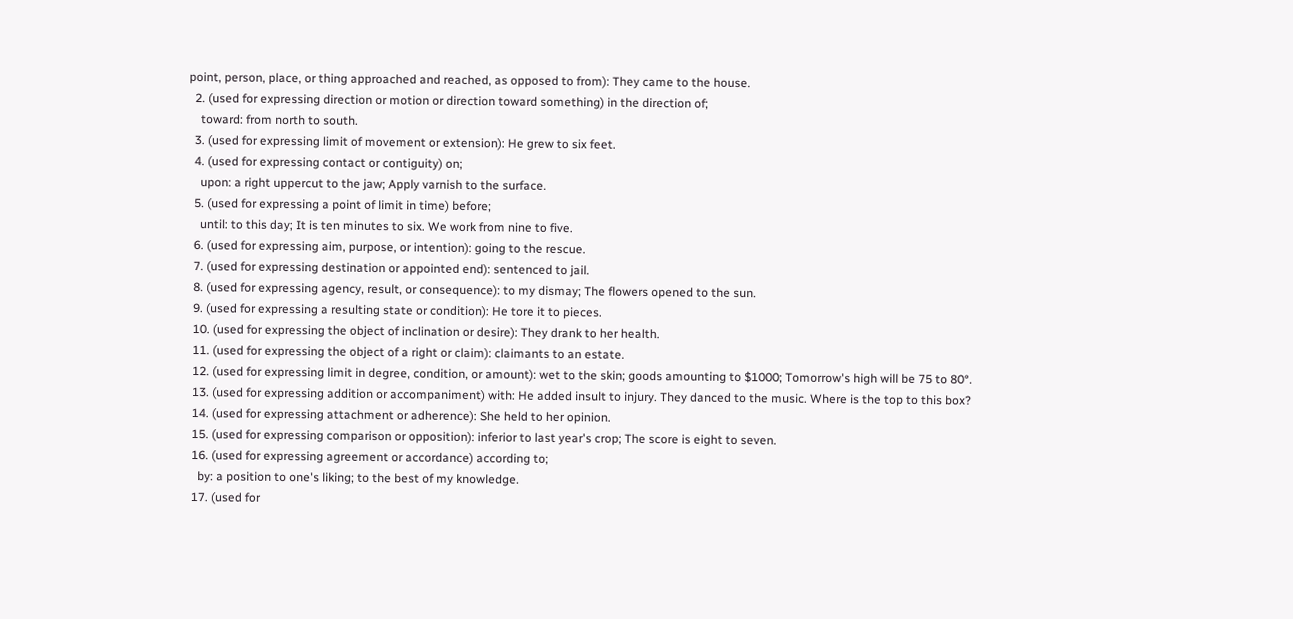point, person, place, or thing approached and reached, as opposed to from): They came to the house.
  2. (used for expressing direction or motion or direction toward something) in the direction of;
    toward: from north to south.
  3. (used for expressing limit of movement or extension): He grew to six feet.
  4. (used for expressing contact or contiguity) on;
    upon: a right uppercut to the jaw; Apply varnish to the surface.
  5. (used for expressing a point of limit in time) before;
    until: to this day; It is ten minutes to six. We work from nine to five.
  6. (used for expressing aim, purpose, or intention): going to the rescue.
  7. (used for expressing destination or appointed end): sentenced to jail.
  8. (used for expressing agency, result, or consequence): to my dismay; The flowers opened to the sun.
  9. (used for expressing a resulting state or condition): He tore it to pieces.
  10. (used for expressing the object of inclination or desire): They drank to her health.
  11. (used for expressing the object of a right or claim): claimants to an estate.
  12. (used for expressing limit in degree, condition, or amount): wet to the skin; goods amounting to $1000; Tomorrow's high will be 75 to 80°.
  13. (used for expressing addition or accompaniment) with: He added insult to injury. They danced to the music. Where is the top to this box?
  14. (used for expressing attachment or adherence): She held to her opinion.
  15. (used for expressing comparison or opposition): inferior to last year's crop; The score is eight to seven.
  16. (used for expressing agreement or accordance) according to;
    by: a position to one's liking; to the best of my knowledge.
  17. (used for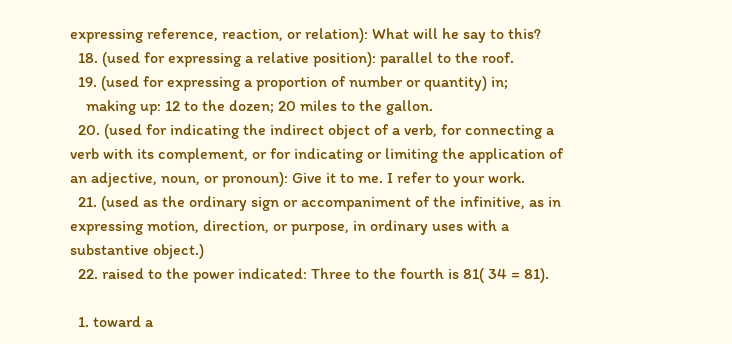expressing reference, reaction, or relation): What will he say to this?
  18. (used for expressing a relative position): parallel to the roof.
  19. (used for expressing a proportion of number or quantity) in;
    making up: 12 to the dozen; 20 miles to the gallon.
  20. (used for indicating the indirect object of a verb, for connecting a verb with its complement, or for indicating or limiting the application of an adjective, noun, or pronoun): Give it to me. I refer to your work.
  21. (used as the ordinary sign or accompaniment of the infinitive, as in expressing motion, direction, or purpose, in ordinary uses with a substantive object.)
  22. raised to the power indicated: Three to the fourth is 81( 34 = 81).

  1. toward a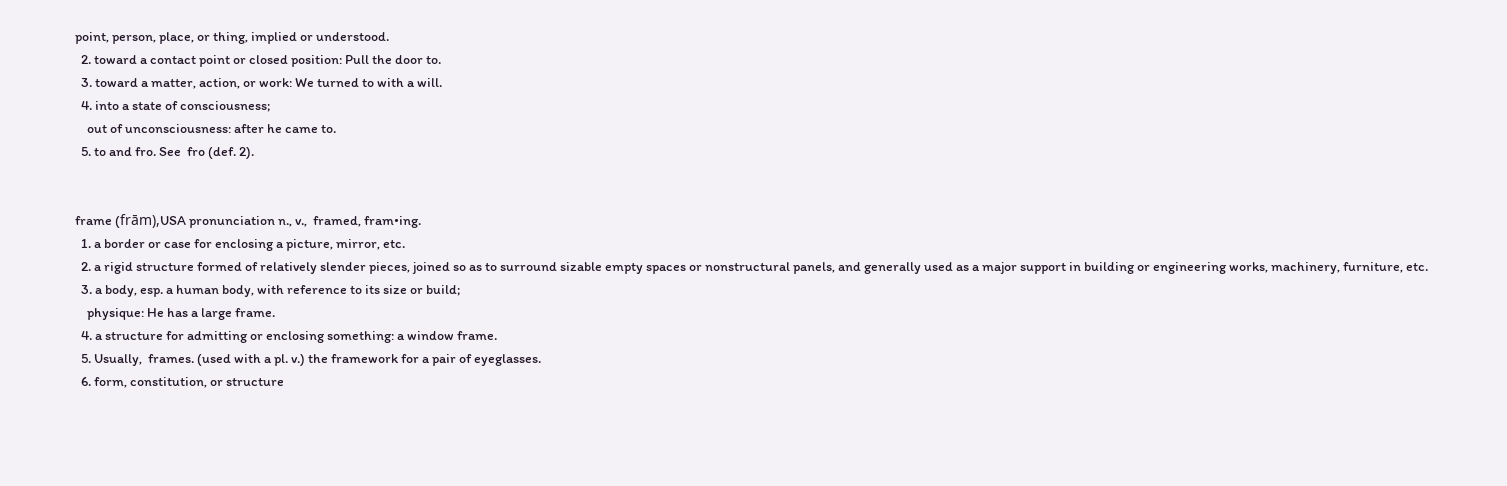point, person, place, or thing, implied or understood.
  2. toward a contact point or closed position: Pull the door to.
  3. toward a matter, action, or work: We turned to with a will.
  4. into a state of consciousness;
    out of unconsciousness: after he came to.
  5. to and fro. See  fro (def. 2).


frame (frām),USA pronunciation n., v.,  framed, fram•ing.
  1. a border or case for enclosing a picture, mirror, etc.
  2. a rigid structure formed of relatively slender pieces, joined so as to surround sizable empty spaces or nonstructural panels, and generally used as a major support in building or engineering works, machinery, furniture, etc.
  3. a body, esp. a human body, with reference to its size or build;
    physique: He has a large frame.
  4. a structure for admitting or enclosing something: a window frame.
  5. Usually,  frames. (used with a pl. v.) the framework for a pair of eyeglasses.
  6. form, constitution, or structure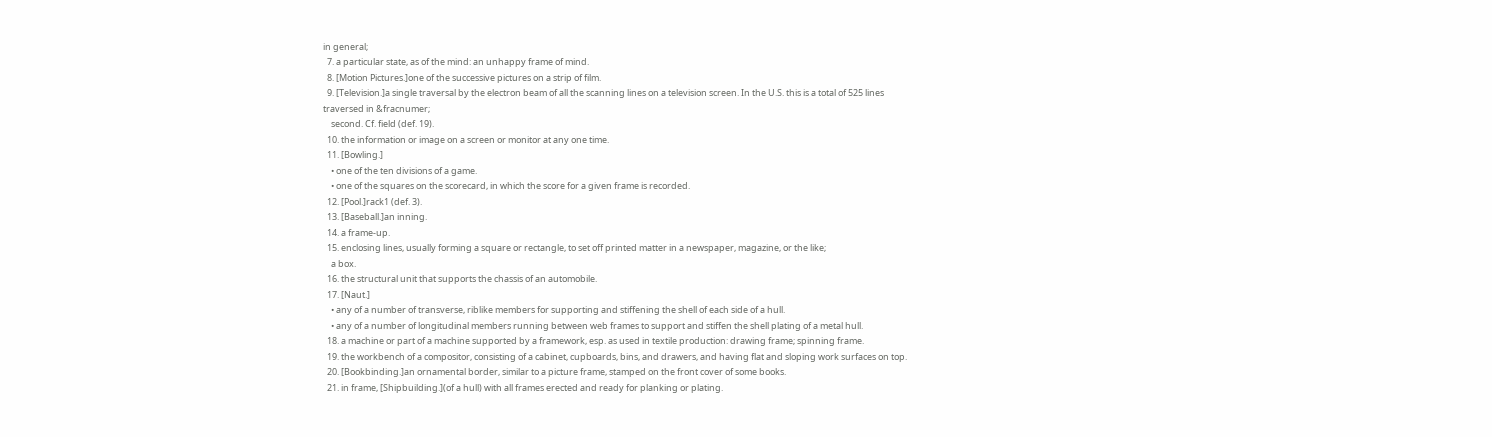in general;
  7. a particular state, as of the mind: an unhappy frame of mind.
  8. [Motion Pictures.]one of the successive pictures on a strip of film.
  9. [Television.]a single traversal by the electron beam of all the scanning lines on a television screen. In the U.S. this is a total of 525 lines traversed in &fracnumer;
    second. Cf. field (def. 19).
  10. the information or image on a screen or monitor at any one time.
  11. [Bowling.]
    • one of the ten divisions of a game.
    • one of the squares on the scorecard, in which the score for a given frame is recorded.
  12. [Pool.]rack1 (def. 3).
  13. [Baseball.]an inning.
  14. a frame-up.
  15. enclosing lines, usually forming a square or rectangle, to set off printed matter in a newspaper, magazine, or the like;
    a box.
  16. the structural unit that supports the chassis of an automobile.
  17. [Naut.]
    • any of a number of transverse, riblike members for supporting and stiffening the shell of each side of a hull.
    • any of a number of longitudinal members running between web frames to support and stiffen the shell plating of a metal hull.
  18. a machine or part of a machine supported by a framework, esp. as used in textile production: drawing frame; spinning frame.
  19. the workbench of a compositor, consisting of a cabinet, cupboards, bins, and drawers, and having flat and sloping work surfaces on top.
  20. [Bookbinding.]an ornamental border, similar to a picture frame, stamped on the front cover of some books.
  21. in frame, [Shipbuilding.](of a hull) with all frames erected and ready for planking or plating.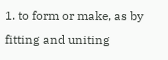1. to form or make, as by fitting and uniting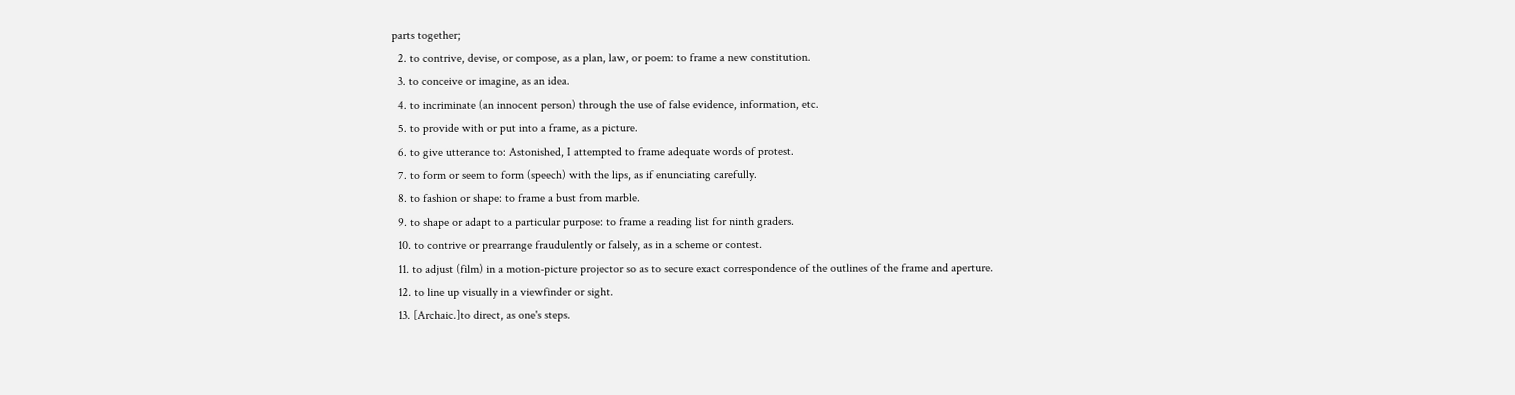parts together;
  2. to contrive, devise, or compose, as a plan, law, or poem: to frame a new constitution.
  3. to conceive or imagine, as an idea.
  4. to incriminate (an innocent person) through the use of false evidence, information, etc.
  5. to provide with or put into a frame, as a picture.
  6. to give utterance to: Astonished, I attempted to frame adequate words of protest.
  7. to form or seem to form (speech) with the lips, as if enunciating carefully.
  8. to fashion or shape: to frame a bust from marble.
  9. to shape or adapt to a particular purpose: to frame a reading list for ninth graders.
  10. to contrive or prearrange fraudulently or falsely, as in a scheme or contest.
  11. to adjust (film) in a motion-picture projector so as to secure exact correspondence of the outlines of the frame and aperture.
  12. to line up visually in a viewfinder or sight.
  13. [Archaic.]to direct, as one's steps.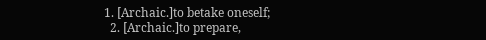1. [Archaic.]to betake oneself;
  2. [Archaic.]to prepare,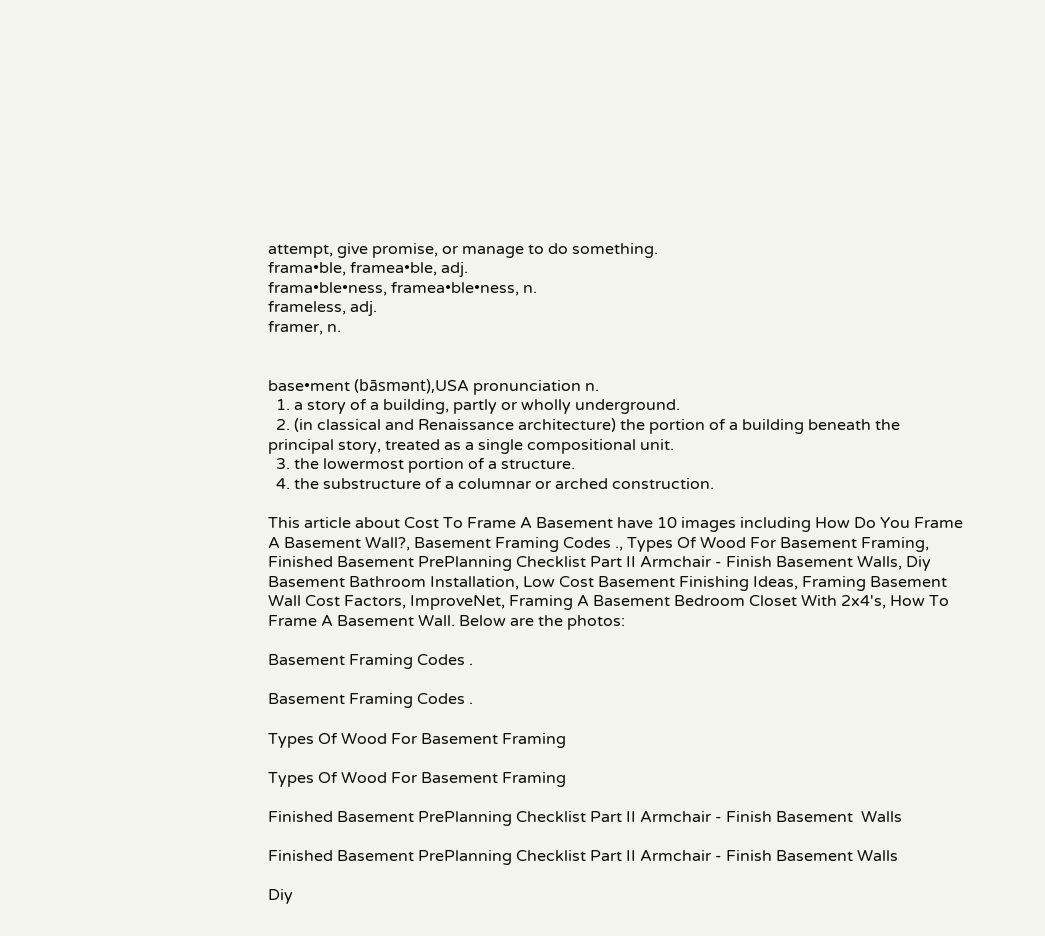attempt, give promise, or manage to do something.
frama•ble, framea•ble, adj.
frama•ble•ness, framea•ble•ness, n.
frameless, adj.
framer, n.


base•ment (bāsmənt),USA pronunciation n.
  1. a story of a building, partly or wholly underground.
  2. (in classical and Renaissance architecture) the portion of a building beneath the principal story, treated as a single compositional unit.
  3. the lowermost portion of a structure.
  4. the substructure of a columnar or arched construction.

This article about Cost To Frame A Basement have 10 images including How Do You Frame A Basement Wall?, Basement Framing Codes ., Types Of Wood For Basement Framing, Finished Basement PrePlanning Checklist Part II Armchair - Finish Basement Walls, Diy Basement Bathroom Installation, Low Cost Basement Finishing Ideas, Framing Basement Wall Cost Factors, ImproveNet, Framing A Basement Bedroom Closet With 2x4's, How To Frame A Basement Wall. Below are the photos:

Basement Framing Codes .

Basement Framing Codes .

Types Of Wood For Basement Framing

Types Of Wood For Basement Framing

Finished Basement PrePlanning Checklist Part II Armchair - Finish Basement  Walls

Finished Basement PrePlanning Checklist Part II Armchair - Finish Basement Walls

Diy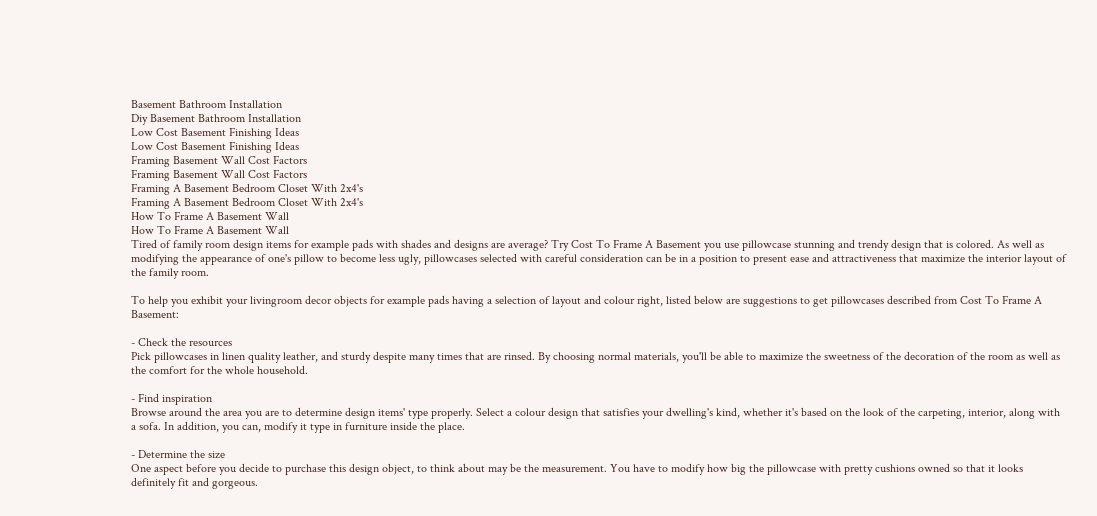Basement Bathroom Installation
Diy Basement Bathroom Installation
Low Cost Basement Finishing Ideas
Low Cost Basement Finishing Ideas
Framing Basement Wall Cost Factors
Framing Basement Wall Cost Factors
Framing A Basement Bedroom Closet With 2x4's
Framing A Basement Bedroom Closet With 2x4's
How To Frame A Basement Wall
How To Frame A Basement Wall
Tired of family room design items for example pads with shades and designs are average? Try Cost To Frame A Basement you use pillowcase stunning and trendy design that is colored. As well as modifying the appearance of one's pillow to become less ugly, pillowcases selected with careful consideration can be in a position to present ease and attractiveness that maximize the interior layout of the family room.

To help you exhibit your livingroom decor objects for example pads having a selection of layout and colour right, listed below are suggestions to get pillowcases described from Cost To Frame A Basement:

- Check the resources
Pick pillowcases in linen quality leather, and sturdy despite many times that are rinsed. By choosing normal materials, you'll be able to maximize the sweetness of the decoration of the room as well as the comfort for the whole household.

- Find inspiration
Browse around the area you are to determine design items' type properly. Select a colour design that satisfies your dwelling's kind, whether it's based on the look of the carpeting, interior, along with a sofa. In addition, you can, modify it type in furniture inside the place.

- Determine the size
One aspect before you decide to purchase this design object, to think about may be the measurement. You have to modify how big the pillowcase with pretty cushions owned so that it looks definitely fit and gorgeous.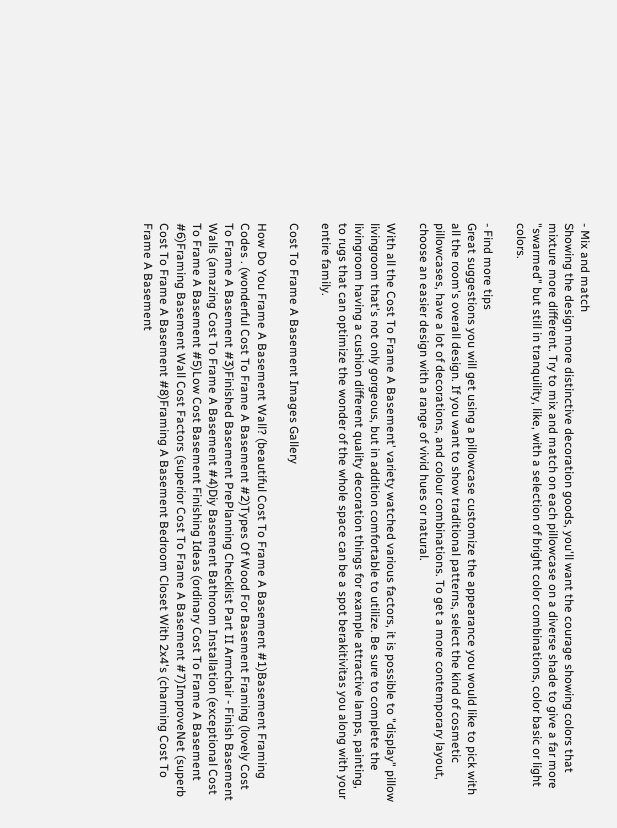- Mix and match
Showing the design more distinctive decoration goods, you'll want the courage showing colors that mixture more different. Try to mix and match on each pillowcase on a diverse shade to give a far more "swarmed" but still in tranquility, like, with a selection of bright color combinations, color basic or light colors.

- Find more tips
Great suggestions you will get using a pillowcase customize the appearance you would like to pick with all the room's overall design. If you want to show traditional patterns, select the kind of cosmetic pillowcases, have a lot of decorations, and colour combinations. To get a more contemporary layout, choose an easier design with a range of vivid hues or natural.

With all the Cost To Frame A Basement' variety watched various factors, it is possible to "display" pillow livingroom that's not only gorgeous, but in addition comfortable to utilize. Be sure to complete the livingroom having a cushion different quality decoration things for example attractive lamps, painting, to rugs that can optimize the wonder of the whole space can be a spot berakitivitas you along with your entire family.

Cost To Frame A Basement Images Gallery

How Do You Frame A Basement Wall? (beautiful Cost To Frame A Basement #1)Basement Framing Codes . (wonderful Cost To Frame A Basement #2)Types Of Wood For Basement Framing (lovely Cost To Frame A Basement #3)Finished Basement PrePlanning Checklist Part II Armchair - Finish Basement  Walls (amazing Cost To Frame A Basement #4)Diy Basement Bathroom Installation (exceptional Cost To Frame A Basement #5)Low Cost Basement Finishing Ideas (ordinary Cost To Frame A Basement #6)Framing Basement Wall Cost Factors (superior Cost To Frame A Basement #7)ImproveNet (superb Cost To Frame A Basement #8)Framing A Basement Bedroom Closet With 2x4's (charming Cost To Frame A Basement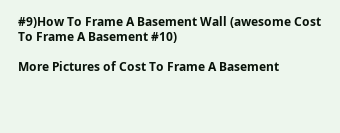#9)How To Frame A Basement Wall (awesome Cost To Frame A Basement #10)

More Pictures of Cost To Frame A Basement